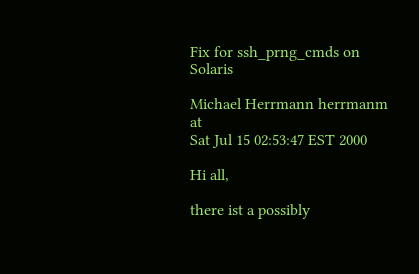Fix for ssh_prng_cmds on Solaris

Michael Herrmann herrmanm at
Sat Jul 15 02:53:47 EST 2000

Hi all,

there ist a possibly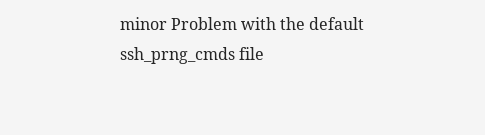minor Problem with the default
ssh_prng_cmds file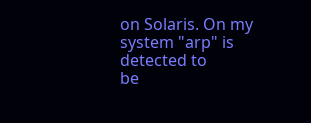on Solaris. On my system "arp" is detected to
be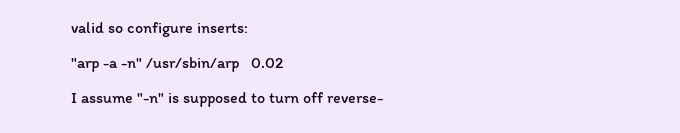valid so configure inserts:

"arp -a -n" /usr/sbin/arp   0.02

I assume "-n" is supposed to turn off reverse-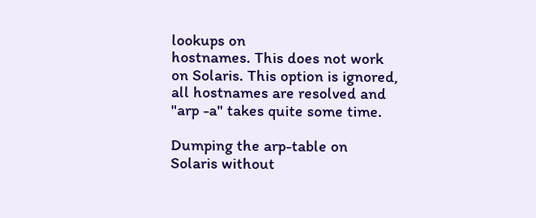lookups on
hostnames. This does not work on Solaris. This option is ignored,
all hostnames are resolved and "arp -a" takes quite some time.

Dumping the arp-table on Solaris without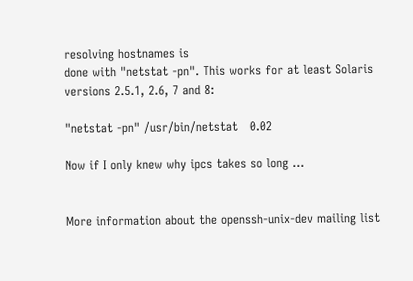resolving hostnames is
done with "netstat -pn". This works for at least Solaris
versions 2.5.1, 2.6, 7 and 8:

"netstat -pn" /usr/bin/netstat   0.02

Now if I only knew why ipcs takes so long ...


More information about the openssh-unix-dev mailing list